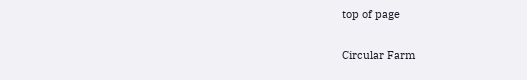top of page

Circular Farm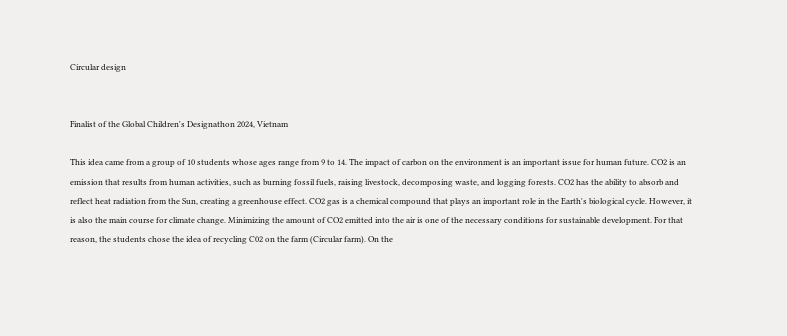Circular design


Finalist of the Global Children's Designathon 2024, Vietnam

This idea came from a group of 10 students whose ages range from 9 to 14. The impact of carbon on the environment is an important issue for human future. CO2 is an emission that results from human activities, such as burning fossil fuels, raising livestock, decomposing waste, and logging forests. CO2 has the ability to absorb and reflect heat radiation from the Sun, creating a greenhouse effect. CO2 gas is a chemical compound that plays an important role in the Earth's biological cycle. However, it is also the main course for climate change. Minimizing the amount of CO2 emitted into the air is one of the necessary conditions for sustainable development. For that reason, the students chose the idea of recycling C02 on the farm (Circular farm). On the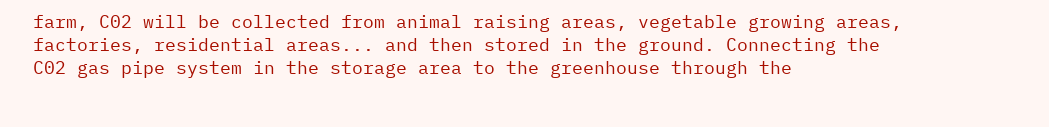farm, C02 will be collected from animal raising areas, vegetable growing areas, factories, residential areas... and then stored in the ground. Connecting the C02 gas pipe system in the storage area to the greenhouse through the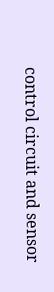control circuit and sensor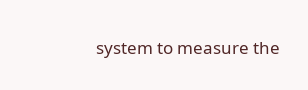system to measure the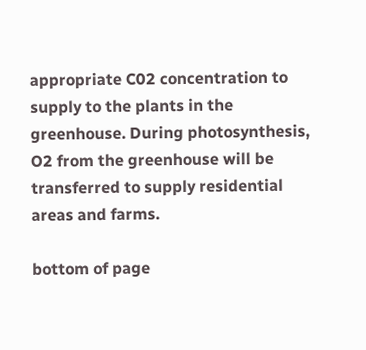appropriate C02 concentration to supply to the plants in the greenhouse. During photosynthesis, O2 from the greenhouse will be transferred to supply residential areas and farms.

bottom of page